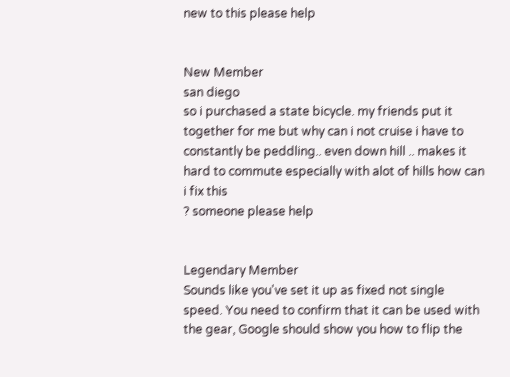new to this please help


New Member
san diego
so i purchased a state bicycle. my friends put it together for me but why can i not cruise i have to constantly be peddling.. even down hill .. makes it hard to commute especially with alot of hills how can i fix this
? someone please help


Legendary Member
Sounds like you've set it up as fixed not single speed. You need to confirm that it can be used with the gear, Google should show you how to flip the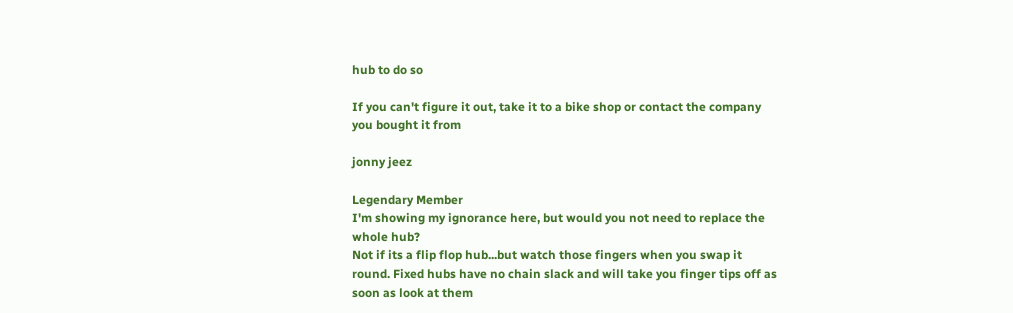hub to do so

If you can't figure it out, take it to a bike shop or contact the company you bought it from

jonny jeez

Legendary Member
I'm showing my ignorance here, but would you not need to replace the whole hub?
Not if its a flip flop hub...but watch those fingers when you swap it round. Fixed hubs have no chain slack and will take you finger tips off as soon as look at them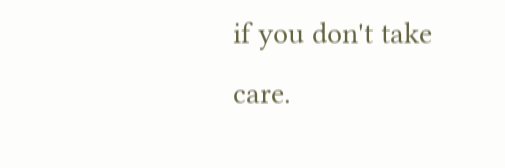if you don't take care.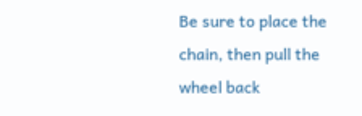Be sure to place the chain, then pull the wheel back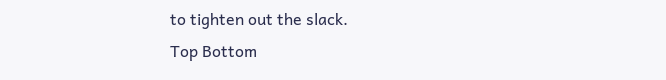to tighten out the slack.
Top Bottom